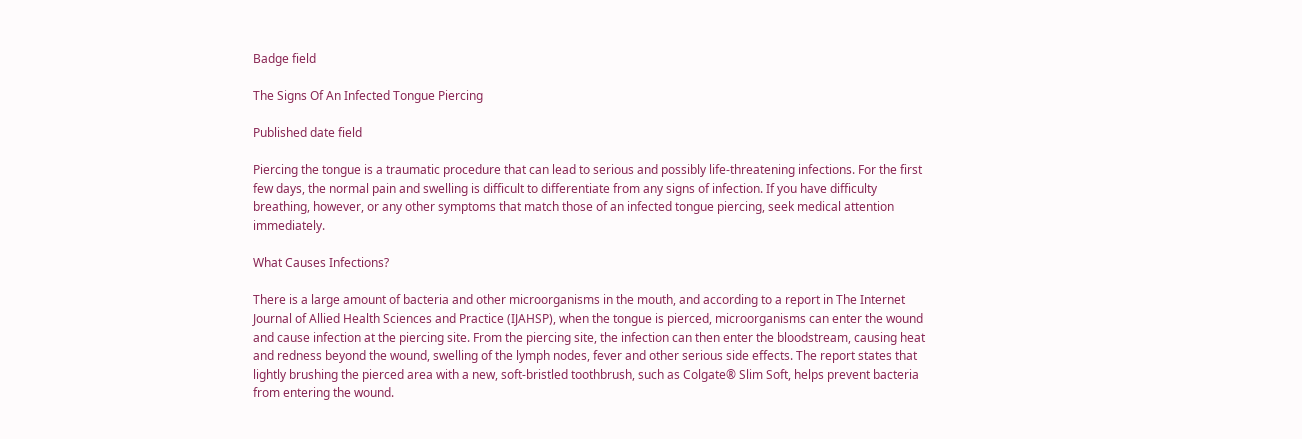Badge field

The Signs Of An Infected Tongue Piercing

Published date field

Piercing the tongue is a traumatic procedure that can lead to serious and possibly life-threatening infections. For the first few days, the normal pain and swelling is difficult to differentiate from any signs of infection. If you have difficulty breathing, however, or any other symptoms that match those of an infected tongue piercing, seek medical attention immediately.

What Causes Infections?

There is a large amount of bacteria and other microorganisms in the mouth, and according to a report in The Internet Journal of Allied Health Sciences and Practice (IJAHSP), when the tongue is pierced, microorganisms can enter the wound and cause infection at the piercing site. From the piercing site, the infection can then enter the bloodstream, causing heat and redness beyond the wound, swelling of the lymph nodes, fever and other serious side effects. The report states that lightly brushing the pierced area with a new, soft-bristled toothbrush, such as Colgate® Slim Soft, helps prevent bacteria from entering the wound.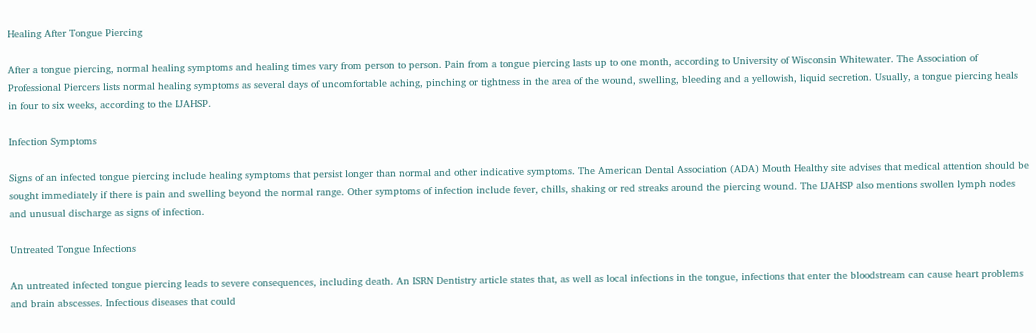Healing After Tongue Piercing

After a tongue piercing, normal healing symptoms and healing times vary from person to person. Pain from a tongue piercing lasts up to one month, according to University of Wisconsin Whitewater. The Association of Professional Piercers lists normal healing symptoms as several days of uncomfortable aching, pinching or tightness in the area of the wound, swelling, bleeding and a yellowish, liquid secretion. Usually, a tongue piercing heals in four to six weeks, according to the IJAHSP.

Infection Symptoms

Signs of an infected tongue piercing include healing symptoms that persist longer than normal and other indicative symptoms. The American Dental Association (ADA) Mouth Healthy site advises that medical attention should be sought immediately if there is pain and swelling beyond the normal range. Other symptoms of infection include fever, chills, shaking or red streaks around the piercing wound. The IJAHSP also mentions swollen lymph nodes and unusual discharge as signs of infection.

Untreated Tongue Infections

An untreated infected tongue piercing leads to severe consequences, including death. An ISRN Dentistry article states that, as well as local infections in the tongue, infections that enter the bloodstream can cause heart problems and brain abscesses. Infectious diseases that could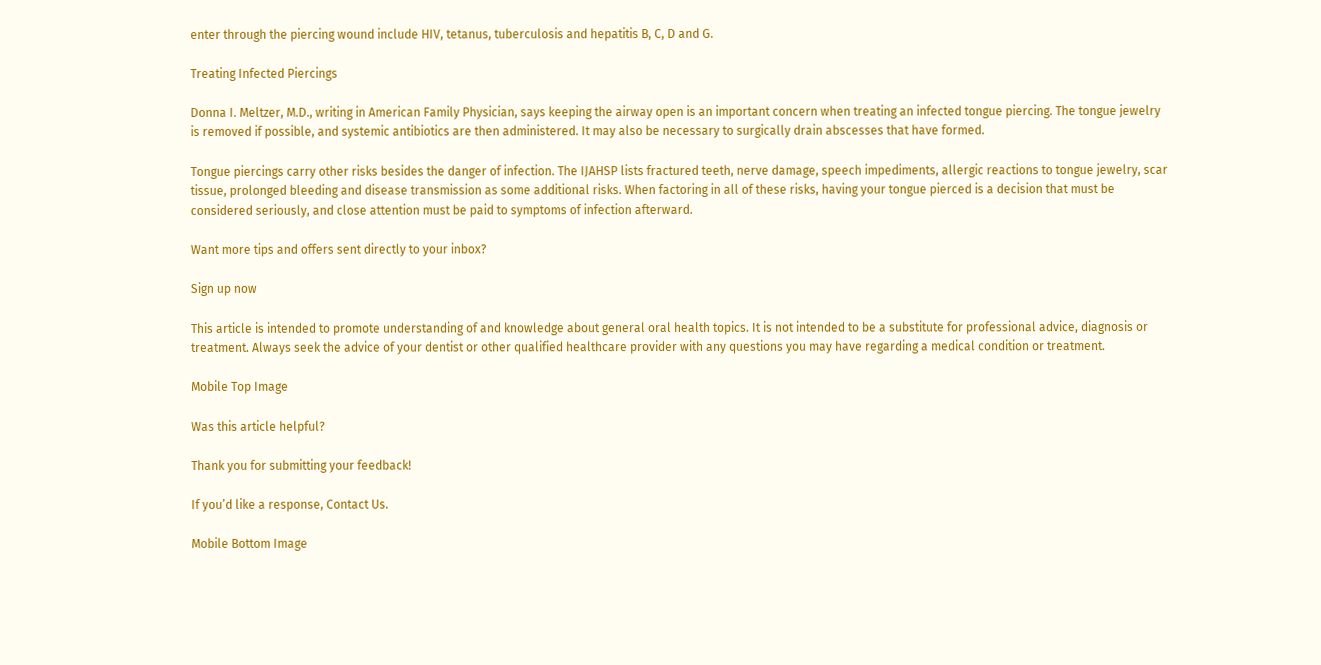enter through the piercing wound include HIV, tetanus, tuberculosis and hepatitis B, C, D and G.

Treating Infected Piercings

Donna I. Meltzer, M.D., writing in American Family Physician, says keeping the airway open is an important concern when treating an infected tongue piercing. The tongue jewelry is removed if possible, and systemic antibiotics are then administered. It may also be necessary to surgically drain abscesses that have formed.

Tongue piercings carry other risks besides the danger of infection. The IJAHSP lists fractured teeth, nerve damage, speech impediments, allergic reactions to tongue jewelry, scar tissue, prolonged bleeding and disease transmission as some additional risks. When factoring in all of these risks, having your tongue pierced is a decision that must be considered seriously, and close attention must be paid to symptoms of infection afterward.

Want more tips and offers sent directly to your inbox?

Sign up now

This article is intended to promote understanding of and knowledge about general oral health topics. It is not intended to be a substitute for professional advice, diagnosis or treatment. Always seek the advice of your dentist or other qualified healthcare provider with any questions you may have regarding a medical condition or treatment.

Mobile Top Image

Was this article helpful?

Thank you for submitting your feedback!

If you’d like a response, Contact Us.

Mobile Bottom Image